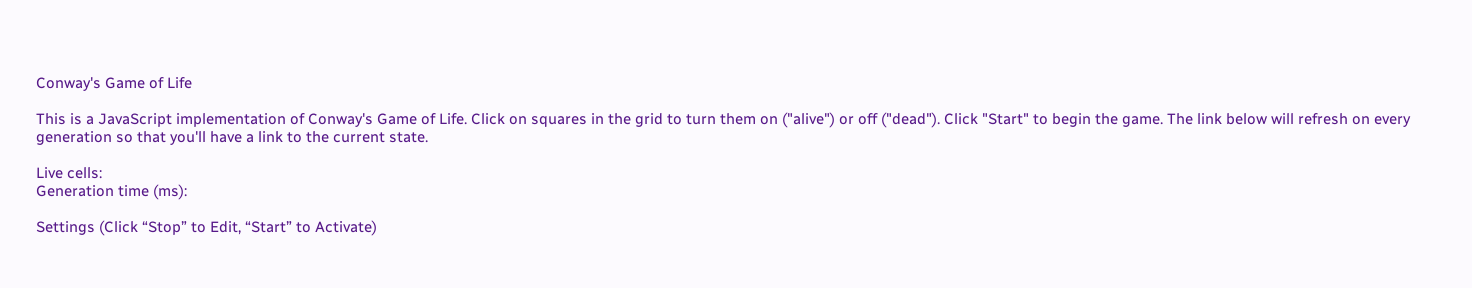Conway's Game of Life

This is a JavaScript implementation of Conway's Game of Life. Click on squares in the grid to turn them on ("alive") or off ("dead"). Click "Start" to begin the game. The link below will refresh on every generation so that you'll have a link to the current state.

Live cells:
Generation time (ms):

Settings (Click “Stop” to Edit, “Start” to Activate)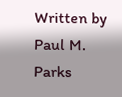Written by Paul M. Parks